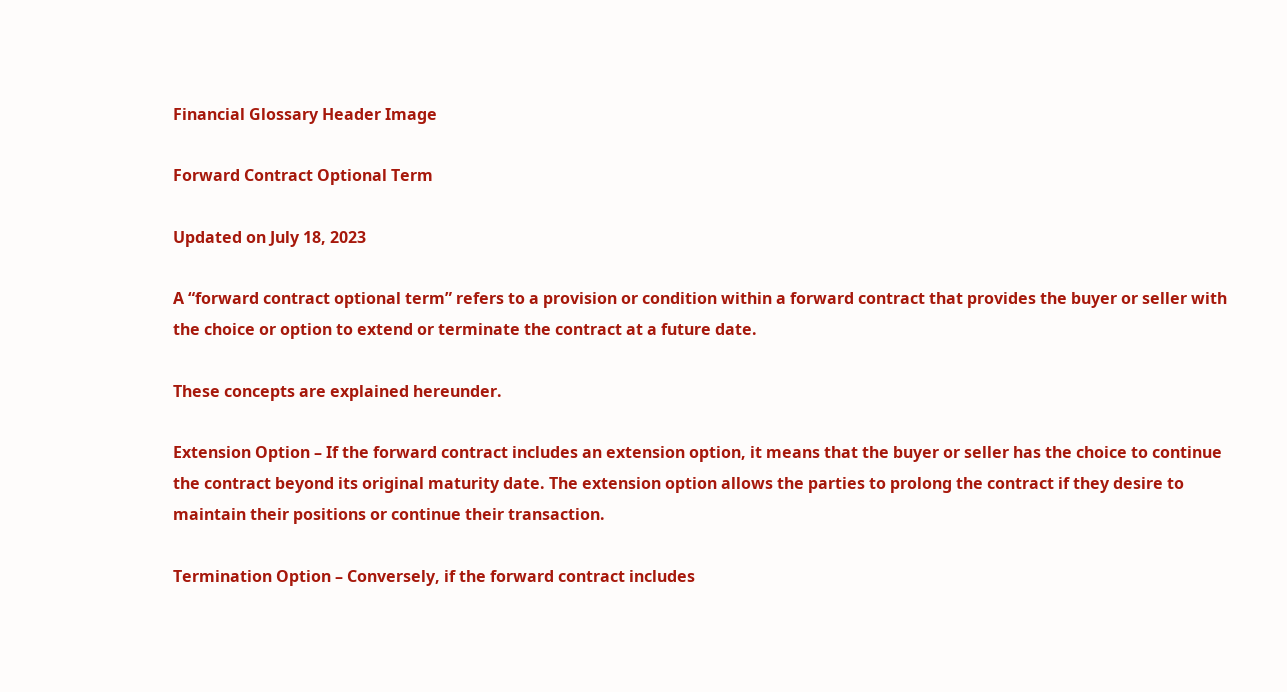Financial Glossary Header Image

Forward Contract Optional Term

Updated on July 18, 2023

A “forward contract optional term” refers to a provision or condition within a forward contract that provides the buyer or seller with the choice or option to extend or terminate the contract at a future date.

These concepts are explained hereunder.

Extension Option – If the forward contract includes an extension option, it means that the buyer or seller has the choice to continue the contract beyond its original maturity date. The extension option allows the parties to prolong the contract if they desire to maintain their positions or continue their transaction.

Termination Option – Conversely, if the forward contract includes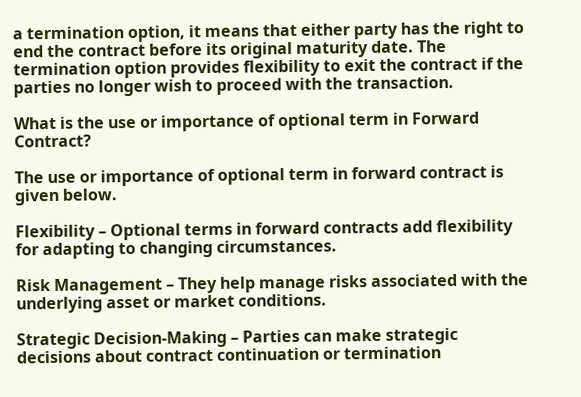a termination option, it means that either party has the right to end the contract before its original maturity date. The termination option provides flexibility to exit the contract if the parties no longer wish to proceed with the transaction.

What is the use or importance of optional term in Forward Contract?

The use or importance of optional term in forward contract is given below.

Flexibility – Optional terms in forward contracts add flexibility for adapting to changing circumstances.

Risk Management – They help manage risks associated with the underlying asset or market conditions.

Strategic Decision-Making – Parties can make strategic decisions about contract continuation or termination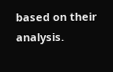based on their analysis.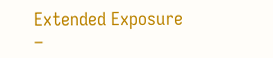Extended Exposure –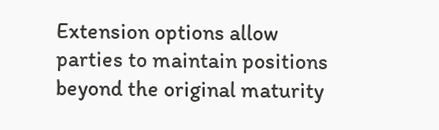Extension options allow parties to maintain positions beyond the original maturity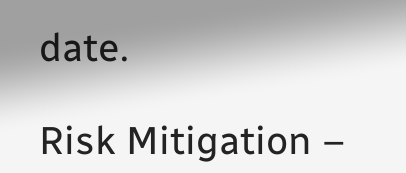date.

Risk Mitigation –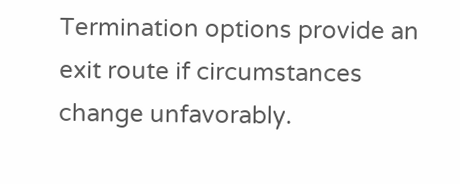Termination options provide an exit route if circumstances change unfavorably.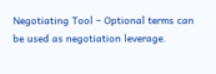Negotiating Tool – Optional terms can be used as negotiation leverage.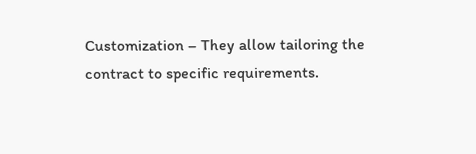Customization – They allow tailoring the contract to specific requirements.